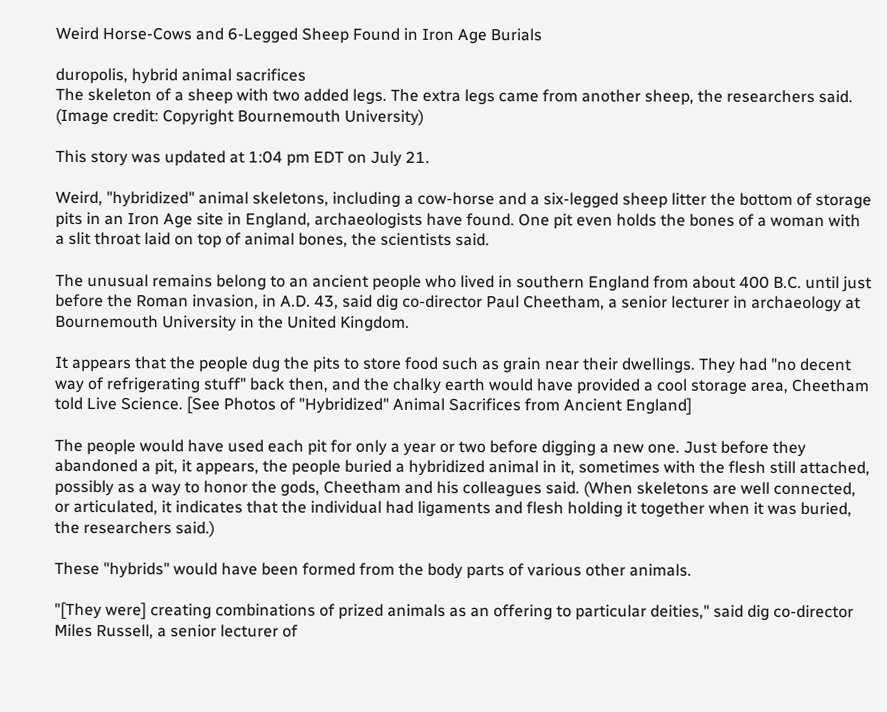Weird Horse-Cows and 6-Legged Sheep Found in Iron Age Burials

duropolis, hybrid animal sacrifices
The skeleton of a sheep with two added legs. The extra legs came from another sheep, the researchers said. (Image credit: Copyright Bournemouth University)

This story was updated at 1:04 pm EDT on July 21.

Weird, "hybridized" animal skeletons, including a cow-horse and a six-legged sheep litter the bottom of storage pits in an Iron Age site in England, archaeologists have found. One pit even holds the bones of a woman with a slit throat laid on top of animal bones, the scientists said.

The unusual remains belong to an ancient people who lived in southern England from about 400 B.C. until just before the Roman invasion, in A.D. 43, said dig co-director Paul Cheetham, a senior lecturer in archaeology at Bournemouth University in the United Kingdom.

It appears that the people dug the pits to store food such as grain near their dwellings. They had "no decent way of refrigerating stuff" back then, and the chalky earth would have provided a cool storage area, Cheetham told Live Science. [See Photos of "Hybridized" Animal Sacrifices from Ancient England]

The people would have used each pit for only a year or two before digging a new one. Just before they abandoned a pit, it appears, the people buried a hybridized animal in it, sometimes with the flesh still attached, possibly as a way to honor the gods, Cheetham and his colleagues said. (When skeletons are well connected, or articulated, it indicates that the individual had ligaments and flesh holding it together when it was buried, the researchers said.)

These "hybrids" would have been formed from the body parts of various other animals.

"[They were] creating combinations of prized animals as an offering to particular deities," said dig co-director Miles Russell, a senior lecturer of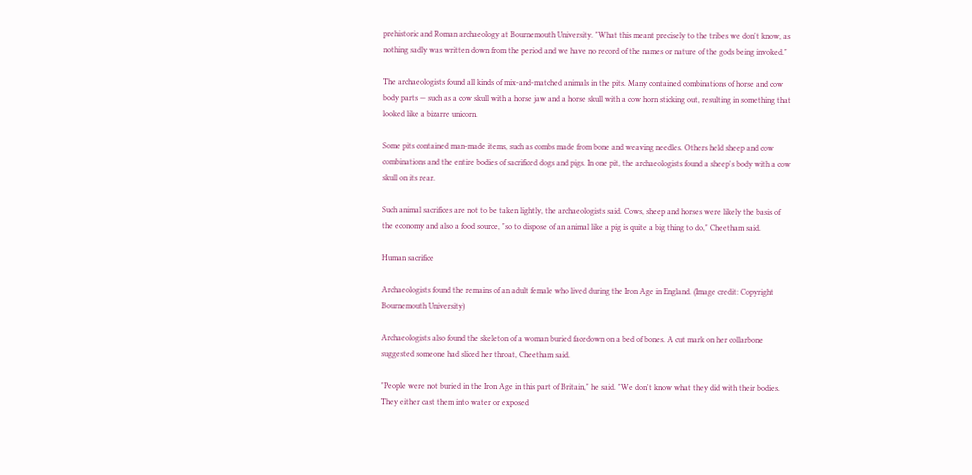prehistoric and Roman archaeology at Bournemouth University. "What this meant precisely to the tribes we don't know, as nothing sadly was written down from the period and we have no record of the names or nature of the gods being invoked."

The archaeologists found all kinds of mix-and-matched animals in the pits. Many contained combinations of horse and cow body parts — such as a cow skull with a horse jaw and a horse skull with a cow horn sticking out, resulting in something that looked like a bizarre unicorn.

Some pits contained man-made items, such as combs made from bone and weaving needles. Others held sheep and cow combinations and the entire bodies of sacrificed dogs and pigs. In one pit, the archaeologists found a sheep's body with a cow skull on its rear.

Such animal sacrifices are not to be taken lightly, the archaeologists said. Cows, sheep and horses were likely the basis of the economy and also a food source, "so to dispose of an animal like a pig is quite a big thing to do," Cheetham said.

Human sacrifice

Archaeologists found the remains of an adult female who lived during the Iron Age in England. (Image credit: Copyright Bournemouth University)

Archaeologists also found the skeleton of a woman buried facedown on a bed of bones. A cut mark on her collarbone suggested someone had sliced her throat, Cheetham said.

"People were not buried in the Iron Age in this part of Britain," he said. "We don't know what they did with their bodies. They either cast them into water or exposed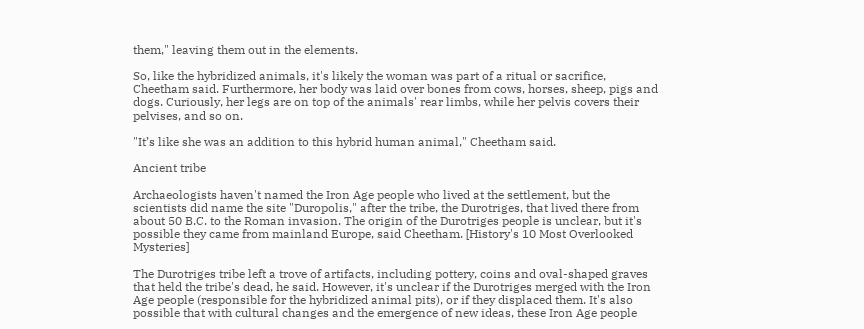them," leaving them out in the elements.

So, like the hybridized animals, it's likely the woman was part of a ritual or sacrifice, Cheetham said. Furthermore, her body was laid over bones from cows, horses, sheep, pigs and dogs. Curiously, her legs are on top of the animals' rear limbs, while her pelvis covers their pelvises, and so on.

"It’s like she was an addition to this hybrid human animal," Cheetham said.

Ancient tribe

Archaeologists haven't named the Iron Age people who lived at the settlement, but the scientists did name the site "Duropolis," after the tribe, the Durotriges, that lived there from about 50 B.C. to the Roman invasion. The origin of the Durotriges people is unclear, but it's possible they came from mainland Europe, said Cheetham. [History's 10 Most Overlooked Mysteries]

The Durotriges tribe left a trove of artifacts, including pottery, coins and oval-shaped graves that held the tribe's dead, he said. However, it's unclear if the Durotriges merged with the Iron Age people (responsible for the hybridized animal pits), or if they displaced them. It's also possible that with cultural changes and the emergence of new ideas, these Iron Age people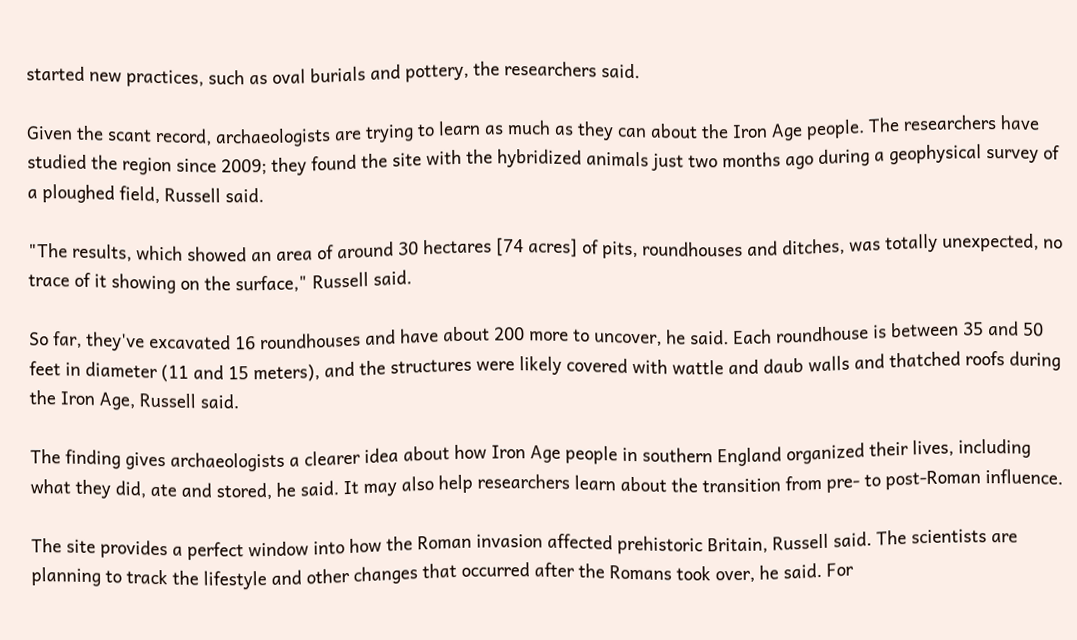started new practices, such as oval burials and pottery, the researchers said.

Given the scant record, archaeologists are trying to learn as much as they can about the Iron Age people. The researchers have studied the region since 2009; they found the site with the hybridized animals just two months ago during a geophysical survey of a ploughed field, Russell said.

"The results, which showed an area of around 30 hectares [74 acres] of pits, roundhouses and ditches, was totally unexpected, no trace of it showing on the surface," Russell said.

So far, they've excavated 16 roundhouses and have about 200 more to uncover, he said. Each roundhouse is between 35 and 50 feet in diameter (11 and 15 meters), and the structures were likely covered with wattle and daub walls and thatched roofs during the Iron Age, Russell said.

The finding gives archaeologists a clearer idea about how Iron Age people in southern England organized their lives, including what they did, ate and stored, he said. It may also help researchers learn about the transition from pre- to post-Roman influence.

The site provides a perfect window into how the Roman invasion affected prehistoric Britain, Russell said. The scientists are planning to track the lifestyle and other changes that occurred after the Romans took over, he said. For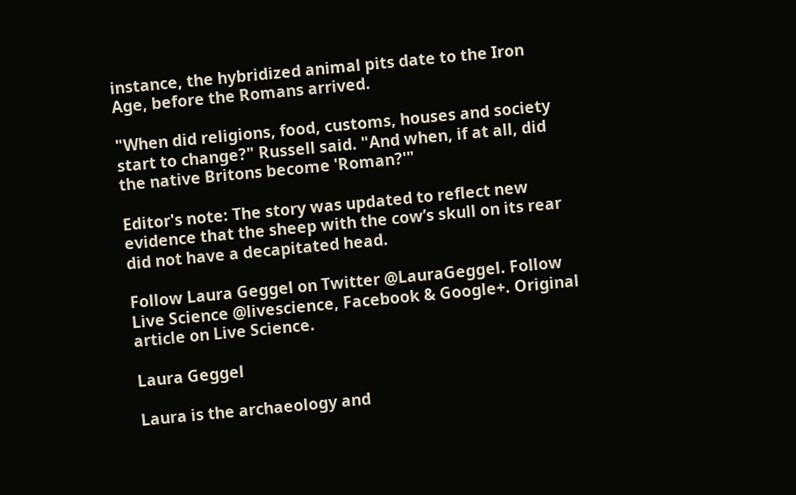instance, the hybridized animal pits date to the Iron Age, before the Romans arrived.

"When did religions, food, customs, houses and society start to change?" Russell said. "And when, if at all, did the native Britons become 'Roman?'"

Editor's note: The story was updated to reflect new evidence that the sheep with the cow’s skull on its rear did not have a decapitated head.

Follow Laura Geggel on Twitter @LauraGeggel. Follow Live Science @livescience, Facebook & Google+. Original article on Live Science.

Laura Geggel

Laura is the archaeology and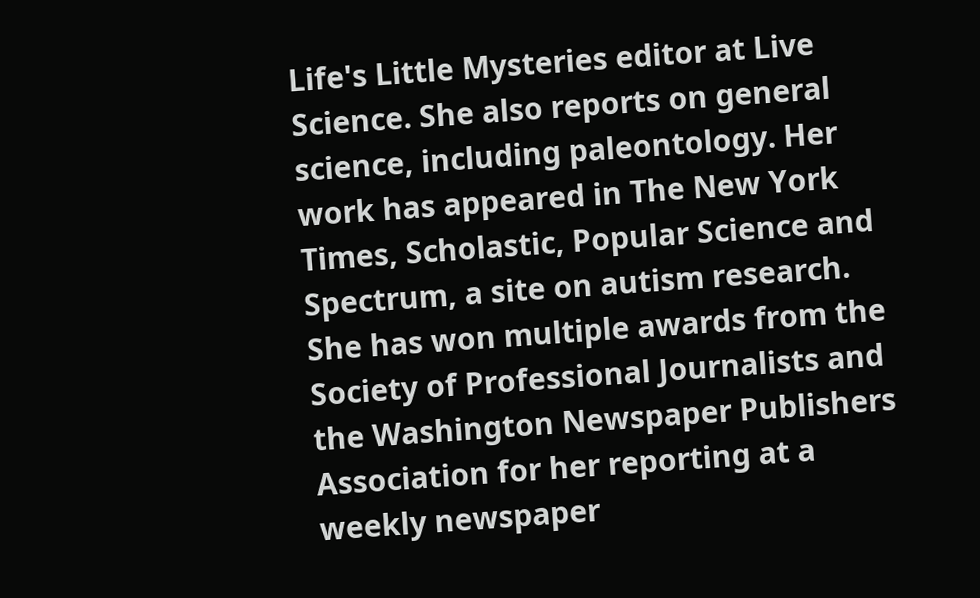Life's Little Mysteries editor at Live Science. She also reports on general science, including paleontology. Her work has appeared in The New York Times, Scholastic, Popular Science and Spectrum, a site on autism research. She has won multiple awards from the Society of Professional Journalists and the Washington Newspaper Publishers Association for her reporting at a weekly newspaper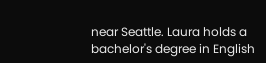near Seattle. Laura holds a bachelor's degree in English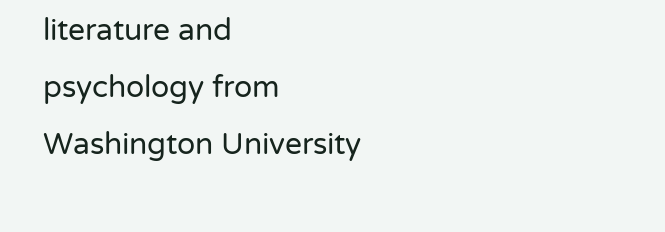literature and psychology from Washington University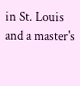in St. Louis and a master's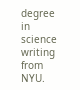degree in science writing from NYU.